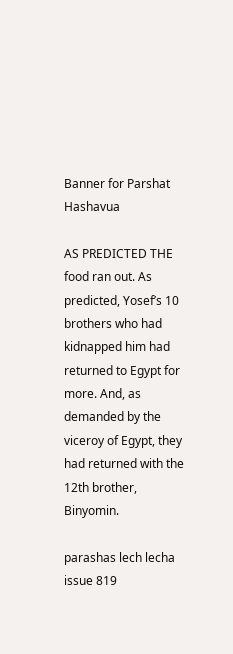Banner for Parshat Hashavua

AS PREDICTED THE food ran out. As predicted, Yosef’s 10 brothers who had kidnapped him had returned to Egypt for more. And, as demanded by the viceroy of Egypt, they had returned with the 12th brother, Binyomin.

parashas lech lecha issue 819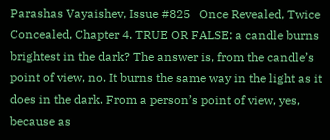Parashas Vayaishev, Issue #825   Once Revealed, Twice Concealed, Chapter 4. TRUE OR FALSE: a candle burns brightest in the dark? The answer is, from the candle’s point of view, no. It burns the same way in the light as it does in the dark. From a person’s point of view, yes, because as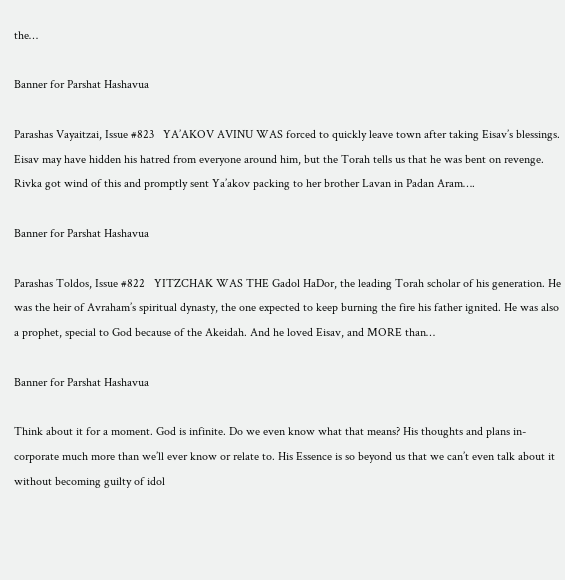the…

Banner for Parshat Hashavua

Parashas Vayaitzai, Issue #823   YA’AKOV AVINU WAS forced to quickly leave town after taking Eisav’s blessings. Eisav may have hidden his hatred from everyone around him, but the Torah tells us that he was bent on revenge. Rivka got wind of this and promptly sent Ya’akov packing to her brother Lavan in Padan Aram….

Banner for Parshat Hashavua

Parashas Toldos, Issue #822   YITZCHAK WAS THE Gadol HaDor, the leading Torah scholar of his generation. He was the heir of Avraham’s spiritual dynasty, the one expected to keep burning the fire his father ignited. He was also a prophet, special to God because of the Akeidah. And he loved Eisav, and MORE than…

Banner for Parshat Hashavua

Think about it for a moment. God is infinite. Do we even know what that means? His thoughts and plans in- corporate much more than we’ll ever know or relate to. His Essence is so beyond us that we can’t even talk about it without becoming guilty of idol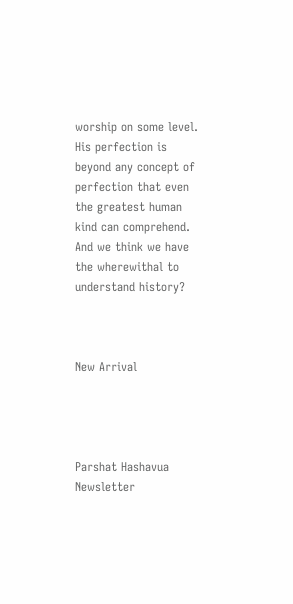worship on some level. His perfection is beyond any concept of perfection that even the greatest human kind can comprehend. And we think we have the wherewithal to understand history?



New Arrival




Parshat Hashavua Newsletter